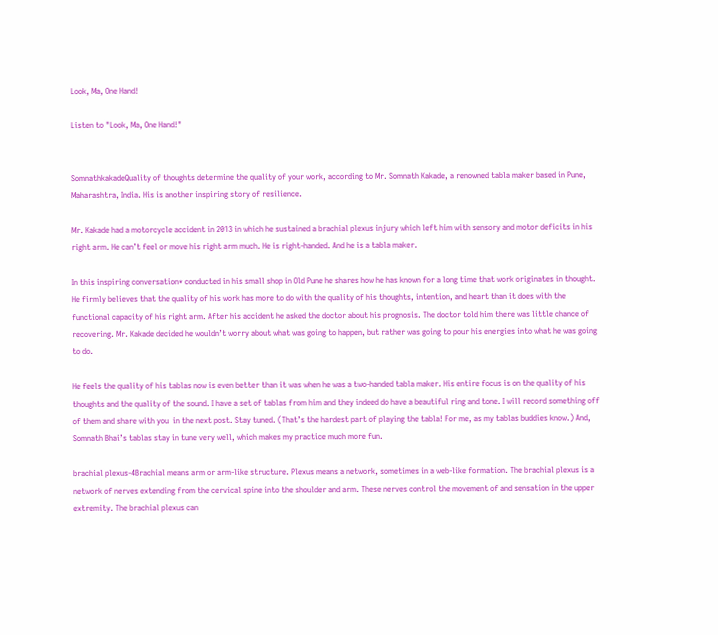Look, Ma, One Hand!

Listen to "Look, Ma, One Hand!"


SomnathkakadeQuality of thoughts determine the quality of your work, according to Mr. Somnath Kakade, a renowned tabla maker based in Pune, Maharashtra, India. His is another inspiring story of resilience.

Mr. Kakade had a motorcycle accident in 2013 in which he sustained a brachial plexus injury which left him with sensory and motor deficits in his right arm. He can’t feel or move his right arm much. He is right-handed. And he is a tabla maker.

In this inspiring conversation* conducted in his small shop in Old Pune he shares how he has known for a long time that work originates in thought. He firmly believes that the quality of his work has more to do with the quality of his thoughts, intention, and heart than it does with the functional capacity of his right arm. After his accident he asked the doctor about his prognosis. The doctor told him there was little chance of recovering. Mr. Kakade decided he wouldn’t worry about what was going to happen, but rather was going to pour his energies into what he was going to do.

He feels the quality of his tablas now is even better than it was when he was a two-handed tabla maker. His entire focus is on the quality of his thoughts and the quality of the sound. I have a set of tablas from him and they indeed do have a beautiful ring and tone. I will record something off of them and share with you  in the next post. Stay tuned. (That’s the hardest part of playing the tabla! For me, as my tablas buddies know.) And, Somnath Bhai’s tablas stay in tune very well, which makes my practice much more fun.

brachial plexus-4Brachial means arm or arm-like structure. Plexus means a network, sometimes in a web-like formation. The brachial plexus is a network of nerves extending from the cervical spine into the shoulder and arm. These nerves control the movement of and sensation in the upper extremity. The brachial plexus can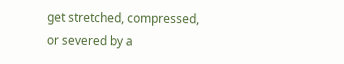get stretched, compressed, or severed by a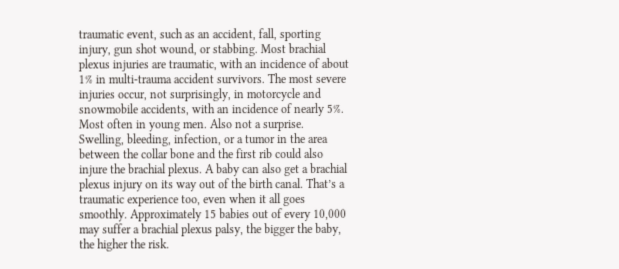traumatic event, such as an accident, fall, sporting injury, gun shot wound, or stabbing. Most brachial plexus injuries are traumatic, with an incidence of about 1% in multi-trauma accident survivors. The most severe injuries occur, not surprisingly, in motorcycle and snowmobile accidents, with an incidence of nearly 5%. Most often in young men. Also not a surprise. Swelling, bleeding, infection, or a tumor in the area between the collar bone and the first rib could also injure the brachial plexus. A baby can also get a brachial plexus injury on its way out of the birth canal. That’s a traumatic experience too, even when it all goes smoothly. Approximately 15 babies out of every 10,000 may suffer a brachial plexus palsy, the bigger the baby, the higher the risk.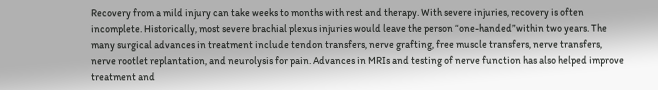Recovery from a mild injury can take weeks to months with rest and therapy. With severe injuries, recovery is often incomplete. Historically, most severe brachial plexus injuries would leave the person “one-handed”within two years. The many surgical advances in treatment include tendon transfers, nerve grafting, free muscle transfers, nerve transfers, nerve rootlet replantation, and neurolysis for pain. Advances in MRIs and testing of nerve function has also helped improve treatment and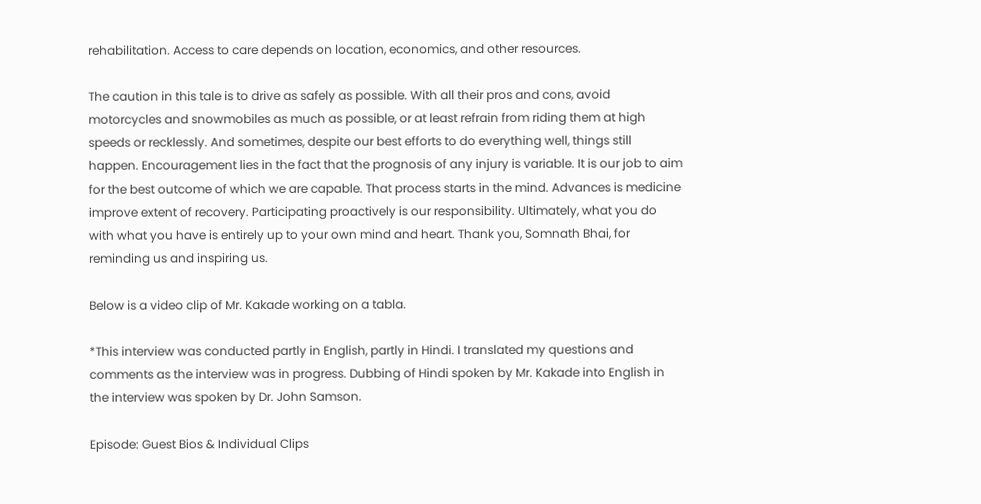rehabilitation. Access to care depends on location, economics, and other resources.

The caution in this tale is to drive as safely as possible. With all their pros and cons, avoid motorcycles and snowmobiles as much as possible, or at least refrain from riding them at high speeds or recklessly. And sometimes, despite our best efforts to do everything well, things still happen. Encouragement lies in the fact that the prognosis of any injury is variable. It is our job to aim for the best outcome of which we are capable. That process starts in the mind. Advances is medicine improve extent of recovery. Participating proactively is our responsibility. Ultimately, what you do with what you have is entirely up to your own mind and heart. Thank you, Somnath Bhai, for reminding us and inspiring us.

Below is a video clip of Mr. Kakade working on a tabla.

*This interview was conducted partly in English, partly in Hindi. I translated my questions and comments as the interview was in progress. Dubbing of Hindi spoken by Mr. Kakade into English in the interview was spoken by Dr. John Samson.

Episode: Guest Bios & Individual Clips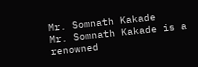Mr. Somnath Kakade
Mr. Somnath Kakade is a renowned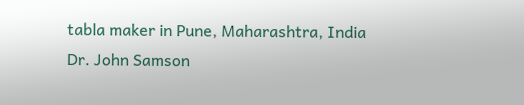tabla maker in Pune, Maharashtra, India
Dr. John Samson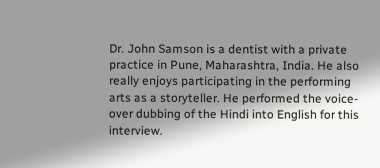Dr. John Samson is a dentist with a private practice in Pune, Maharashtra, India. He also really enjoys participating in the performing arts as a storyteller. He performed the voice-over dubbing of the Hindi into English for this interview.